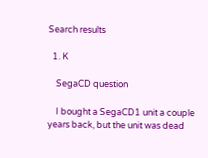Search results

  1. K

    SegaCD question

    I bought a SegaCD1 unit a couple years back, but the unit was dead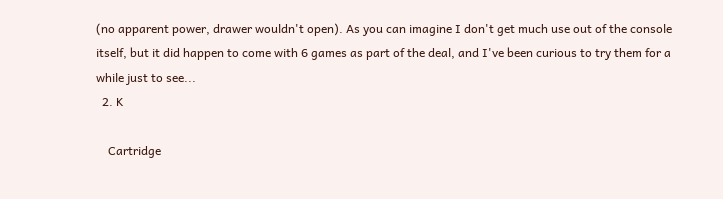(no apparent power, drawer wouldn't open). As you can imagine I don't get much use out of the console itself, but it did happen to come with 6 games as part of the deal, and I've been curious to try them for a while just to see...
  2. K

    Cartridge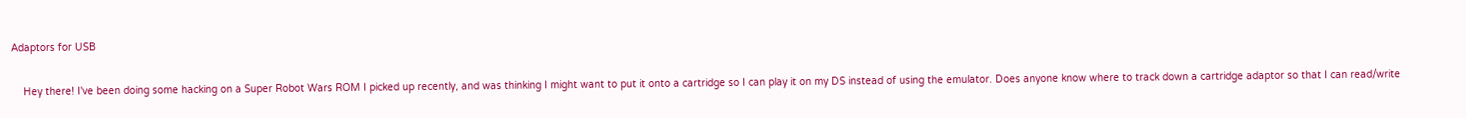Adaptors for USB

    Hey there! I've been doing some hacking on a Super Robot Wars ROM I picked up recently, and was thinking I might want to put it onto a cartridge so I can play it on my DS instead of using the emulator. Does anyone know where to track down a cartridge adaptor so that I can read/write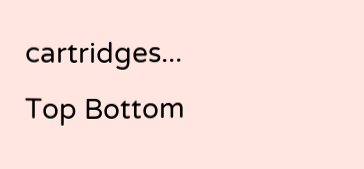cartridges...
Top Bottom